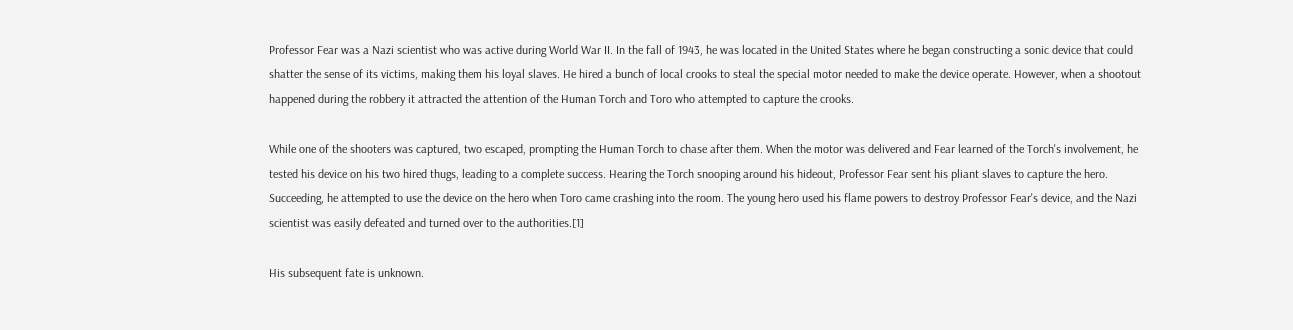Professor Fear was a Nazi scientist who was active during World War II. In the fall of 1943, he was located in the United States where he began constructing a sonic device that could shatter the sense of its victims, making them his loyal slaves. He hired a bunch of local crooks to steal the special motor needed to make the device operate. However, when a shootout happened during the robbery it attracted the attention of the Human Torch and Toro who attempted to capture the crooks.

While one of the shooters was captured, two escaped, prompting the Human Torch to chase after them. When the motor was delivered and Fear learned of the Torch's involvement, he tested his device on his two hired thugs, leading to a complete success. Hearing the Torch snooping around his hideout, Professor Fear sent his pliant slaves to capture the hero. Succeeding, he attempted to use the device on the hero when Toro came crashing into the room. The young hero used his flame powers to destroy Professor Fear's device, and the Nazi scientist was easily defeated and turned over to the authorities.[1]

His subsequent fate is unknown.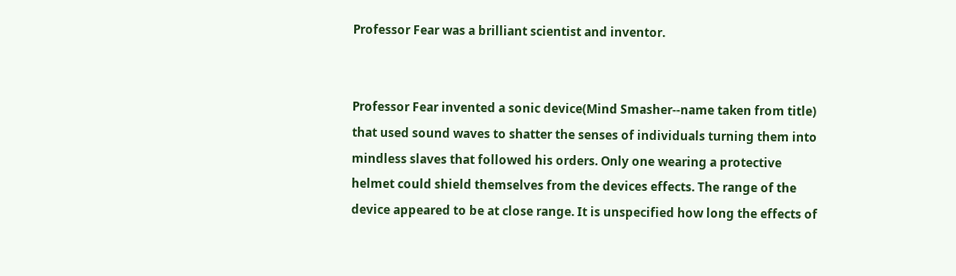Professor Fear was a brilliant scientist and inventor.


Professor Fear invented a sonic device(Mind Smasher--name taken from title) that used sound waves to shatter the senses of individuals turning them into mindless slaves that followed his orders. Only one wearing a protective helmet could shield themselves from the devices effects. The range of the device appeared to be at close range. It is unspecified how long the effects of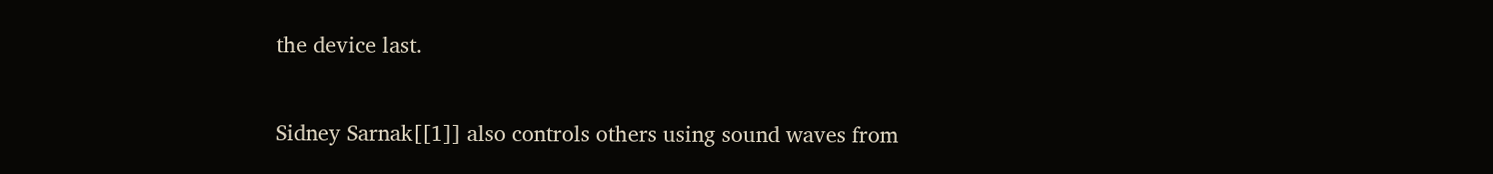the device last.

Sidney Sarnak[[1]] also controls others using sound waves from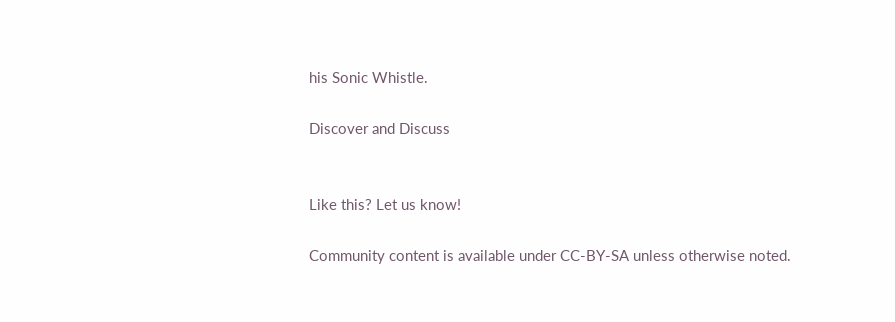his Sonic Whistle.

Discover and Discuss


Like this? Let us know!

Community content is available under CC-BY-SA unless otherwise noted.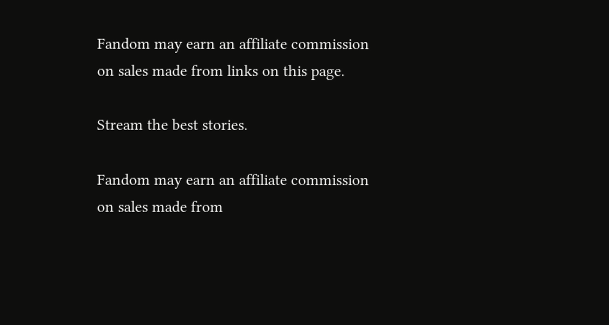Fandom may earn an affiliate commission on sales made from links on this page.

Stream the best stories.

Fandom may earn an affiliate commission on sales made from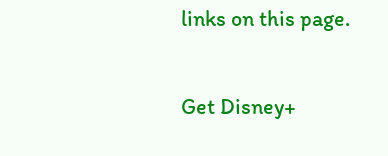links on this page.

Get Disney+